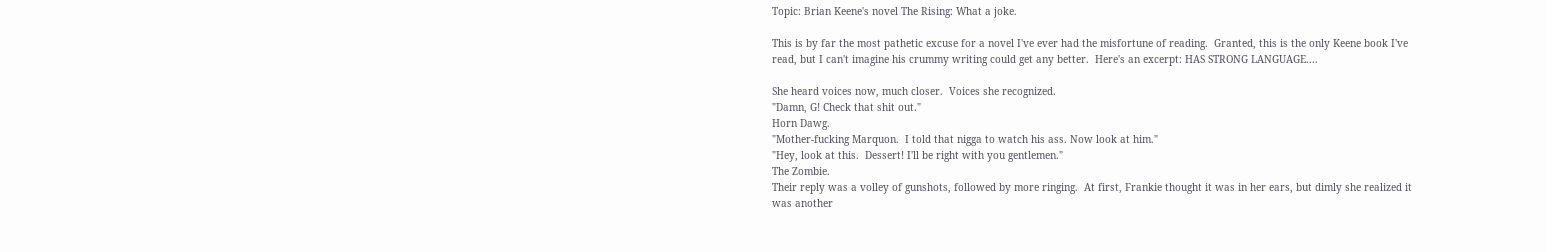Topic: Brian Keene's novel The Rising: What a joke.

This is by far the most pathetic excuse for a novel I've ever had the misfortune of reading.  Granted, this is the only Keene book I've read, but I can't imagine his crummy writing could get any better.  Here's an excerpt: HAS STRONG LANGUAGE....

She heard voices now, much closer.  Voices she recognized.
"Damn, G! Check that shit out."
Horn Dawg.
"Mother-fucking Marquon.  I told that nigga to watch his ass. Now look at him."
"Hey, look at this.  Dessert! I'll be right with you gentlemen."
The Zombie.
Their reply was a volley of gunshots, followed by more ringing.  At first, Frankie thought it was in her ears, but dimly she realized it was another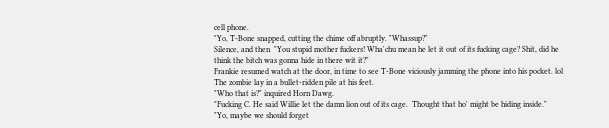cell phone.
"Yo, T-Bone snapped, cutting the chime off abruptly. "Whassup?"
Silence, and then  "You stupid mother fuckers! Wha'chu mean he let it out of its fucking cage? Shit, did he think the bitch was gonna hide in there wit it?"
Frankie resumed watch at the door, in time to see T-Bone viciously jamming the phone into his pocket. lol The zombie lay in a bullet-ridden pile at his feet.
"Who that is?" inquired Horn Dawg.
"Fucking C. He said Willie let the damn lion out of its cage.  Thought that ho' might be hiding inside."
"Yo, maybe we should forget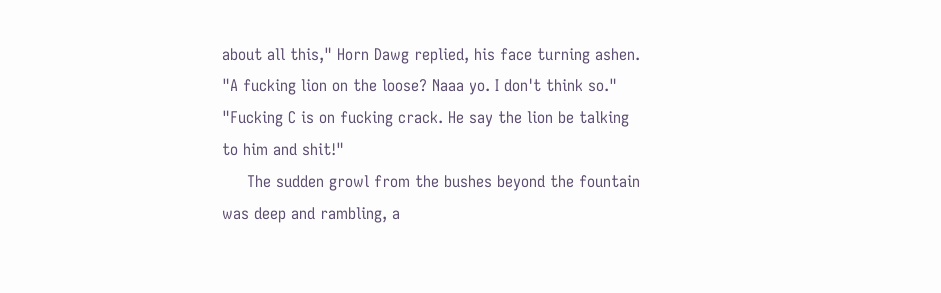about all this," Horn Dawg replied, his face turning ashen. "A fucking lion on the loose? Naaa yo. I don't think so."
"Fucking C is on fucking crack. He say the lion be talking to him and shit!"
     The sudden growl from the bushes beyond the fountain was deep and rambling, a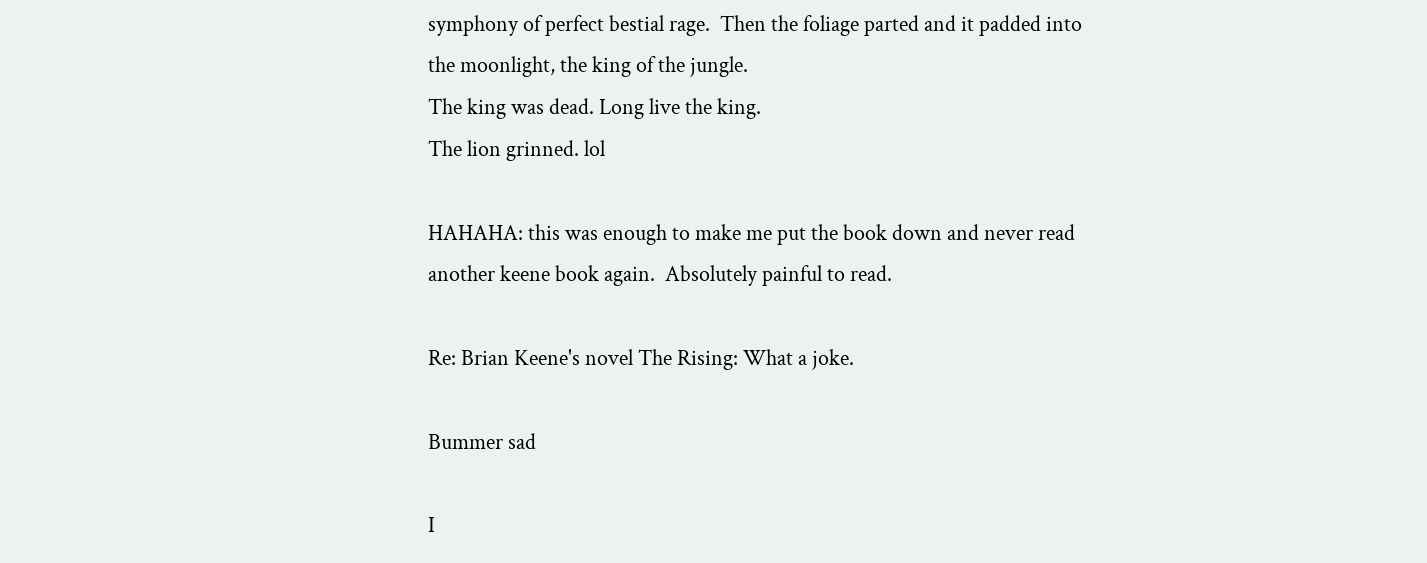symphony of perfect bestial rage.  Then the foliage parted and it padded into the moonlight, the king of the jungle.
The king was dead. Long live the king.
The lion grinned. lol

HAHAHA: this was enough to make me put the book down and never read another keene book again.  Absolutely painful to read.

Re: Brian Keene's novel The Rising: What a joke.

Bummer sad

I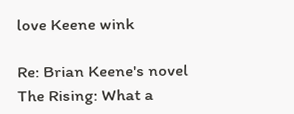love Keene wink

Re: Brian Keene's novel The Rising: What a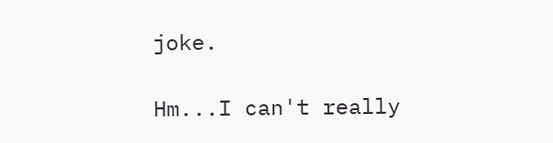joke.

Hm...I can't really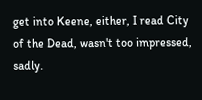get into Keene, either, I read City of the Dead, wasn't too impressed, sadly.